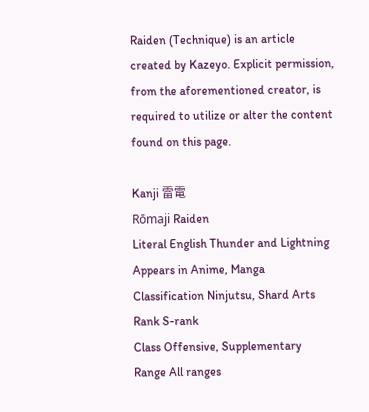Raiden (Technique) is an article created by Kazeyo. Explicit permission, from the aforementioned creator, is required to utilize or alter the content found on this page.

Kanji 雷電
Rōmaji Raiden
Literal English Thunder and Lightning
Appears in Anime, Manga
Classification Ninjutsu, Shard Arts
Rank S-rank
Class Offensive, Supplementary
Range All ranges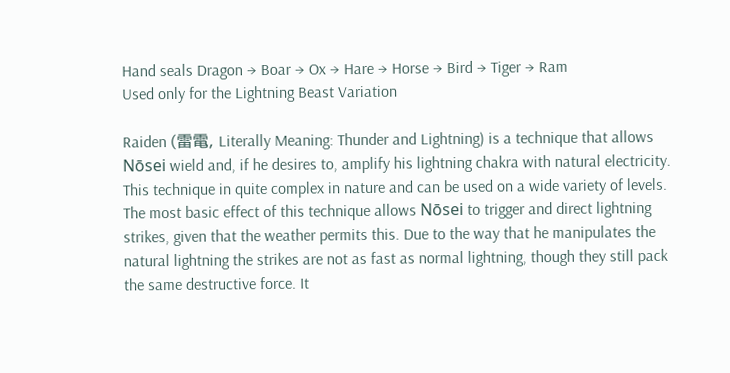Hand seals Dragon → Boar → Ox → Hare → Horse → Bird → Tiger → Ram
Used only for the Lightning Beast Variation

Raiden (雷電, Literally Meaning: Thunder and Lightning) is a technique that allows Nōsei wield and, if he desires to, amplify his lightning chakra with natural electricity. This technique in quite complex in nature and can be used on a wide variety of levels. The most basic effect of this technique allows Nōsei to trigger and direct lightning strikes, given that the weather permits this. Due to the way that he manipulates the natural lightning the strikes are not as fast as normal lightning, though they still pack the same destructive force. It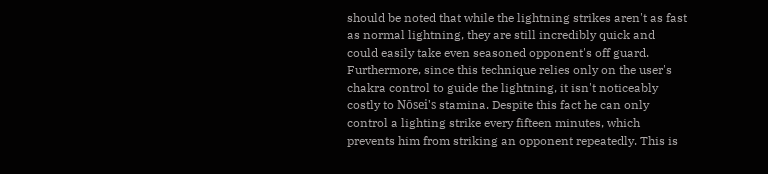should be noted that while the lightning strikes aren't as fast as normal lightning, they are still incredibly quick and could easily take even seasoned opponent's off guard. Furthermore, since this technique relies only on the user's chakra control to guide the lightning, it isn't noticeably costly to Nōsei's stamina. Despite this fact he can only control a lighting strike every fifteen minutes, which prevents him from striking an opponent repeatedly. This is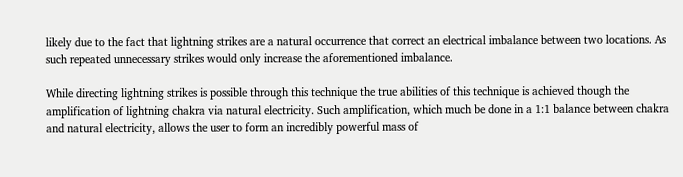likely due to the fact that lightning strikes are a natural occurrence that correct an electrical imbalance between two locations. As such repeated unnecessary strikes would only increase the aforementioned imbalance.

While directing lightning strikes is possible through this technique the true abilities of this technique is achieved though the amplification of lightning chakra via natural electricity. Such amplification, which much be done in a 1:1 balance between chakra and natural electricity, allows the user to form an incredibly powerful mass of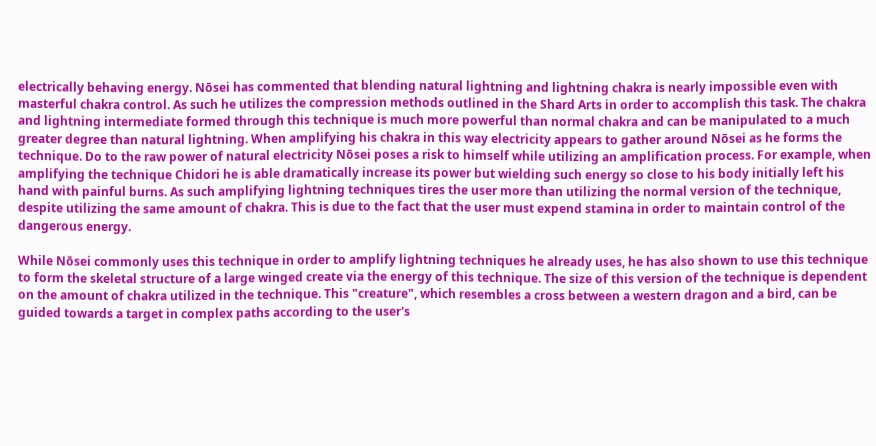electrically behaving energy. Nōsei has commented that blending natural lightning and lightning chakra is nearly impossible even with masterful chakra control. As such he utilizes the compression methods outlined in the Shard Arts in order to accomplish this task. The chakra and lightning intermediate formed through this technique is much more powerful than normal chakra and can be manipulated to a much greater degree than natural lightning. When amplifying his chakra in this way electricity appears to gather around Nōsei as he forms the technique. Do to the raw power of natural electricity Nōsei poses a risk to himself while utilizing an amplification process. For example, when amplifying the technique Chidori he is able dramatically increase its power but wielding such energy so close to his body initially left his hand with painful burns. As such amplifying lightning techniques tires the user more than utilizing the normal version of the technique, despite utilizing the same amount of chakra. This is due to the fact that the user must expend stamina in order to maintain control of the dangerous energy.

While Nōsei commonly uses this technique in order to amplify lightning techniques he already uses, he has also shown to use this technique to form the skeletal structure of a large winged create via the energy of this technique. The size of this version of the technique is dependent on the amount of chakra utilized in the technique. This "creature", which resembles a cross between a western dragon and a bird, can be guided towards a target in complex paths according to the user's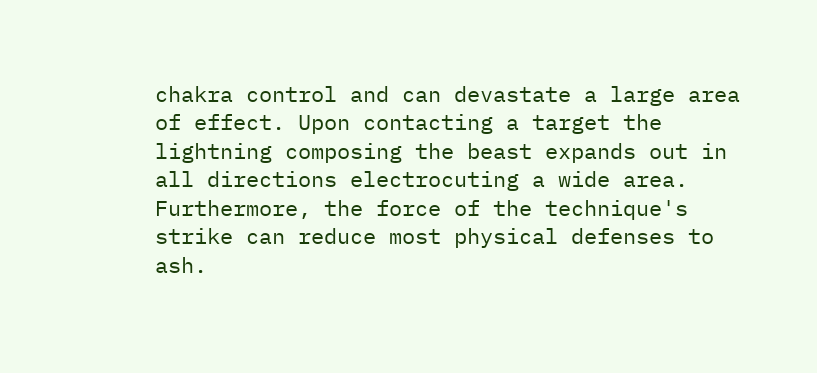chakra control and can devastate a large area of effect. Upon contacting a target the lightning composing the beast expands out in all directions electrocuting a wide area. Furthermore, the force of the technique's strike can reduce most physical defenses to ash.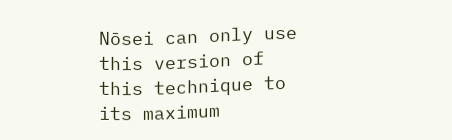Nōsei can only use this version of this technique to its maximum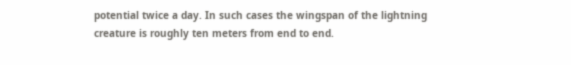potential twice a day. In such cases the wingspan of the lightning creature is roughly ten meters from end to end.